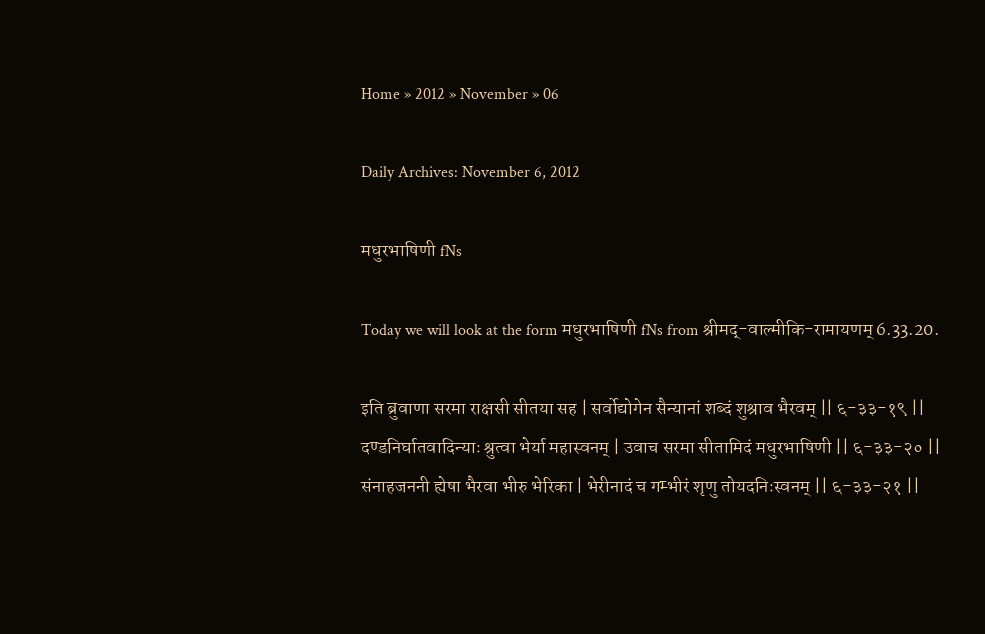Home » 2012 » November » 06

Daily Archives: November 6, 2012

मधुरभाषिणी fNs

Today we will look at the form मधुरभाषिणी fNs from श्रीमद्-वाल्मीकि-रामायणम् 6.33.20.

इति ब्रुवाणा सरमा राक्षसी सीतया सह | सर्वोद्योगेन सैन्यानां शब्दं शुश्राव भैरवम् || ६-३३-१९ ||
दण्डनिर्घातवादिन्याः श्रुत्वा भेर्या महास्वनम् | उवाच सरमा सीतामिदं मधुरभाषिणी || ६-३३-२० ||
संनाहजननी ह्येषा भैरवा भीरु भेरिका | भेरीनादं च गम्भीरं शृणु तोयदनिःस्वनम् || ६-३३-२१ ||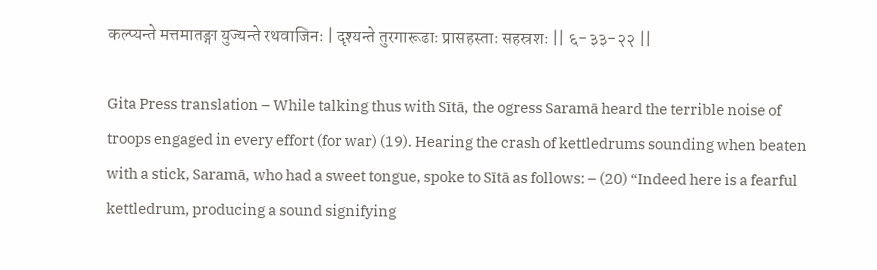कल्प्यन्ते मत्तमातङ्गा युज्यन्ते रथवाजिनः | दृश्यन्ते तुरगारूढाः प्रासहस्ताः सहस्रशः || ६-३३-२२ ||

Gita Press translation – While talking thus with Sītā, the ogress Saramā heard the terrible noise of troops engaged in every effort (for war) (19). Hearing the crash of kettledrums sounding when beaten with a stick, Saramā, who had a sweet tongue, spoke to Sītā as follows: – (20) “Indeed here is a fearful kettledrum, producing a sound signifying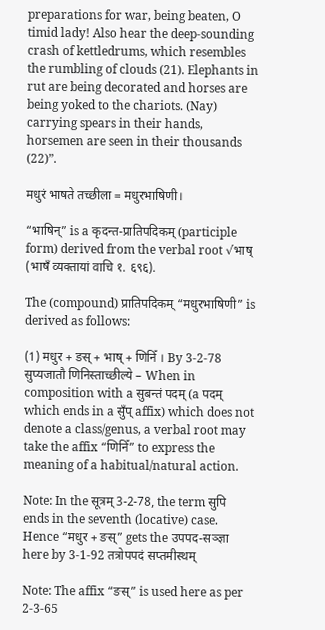preparations for war, being beaten, O timid lady! Also hear the deep-sounding crash of kettledrums, which resembles the rumbling of clouds (21). Elephants in rut are being decorated and horses are being yoked to the chariots. (Nay) carrying spears in their hands, horsemen are seen in their thousands (22)”.

मधुरं भाषते तच्छीला = मधुरभाषिणी।

“भाषिन्” is a कृदन्त-प्रातिपदिकम् (participle form) derived from the verbal root √भाष् (भाषँ व्यक्तायां वाचि १. ६९६).

The (compound) प्रातिपदिकम् “मधुरभाषिणी” is derived as follows:

(1) मधुर + ङस् + भाष् + णिनिँ । By 3-2-78 सुप्यजातौ णिनिस्ताच्छील्ये – When in composition with a सुबन्तं पदम् (a पदम् which ends in a सुँप् affix) which does not denote a class/genus, a verbal root may take the affix “णिनिँ” to express the meaning of a habitual/natural action.

Note: In the सूत्रम् 3-2-78, the term सुपि ends in the seventh (locative) case. Hence “मधुर + ङस्” gets the उपपद-सञ्ज्ञा here by 3-1-92 तत्रोपपदं सप्तमीस्थम्‌

Note: The affix “ङस्” is used here as per 2-3-65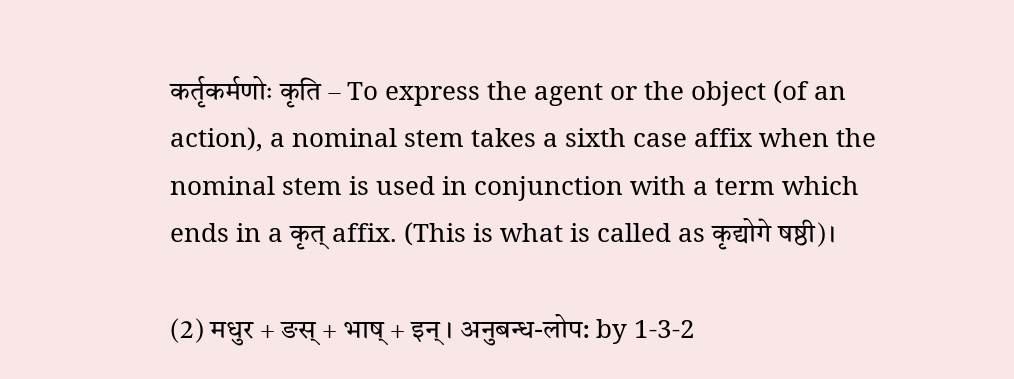कर्तृकर्मणोः कृति – To express the agent or the object (of an action), a nominal stem takes a sixth case affix when the nominal stem is used in conjunction with a term which ends in a कृत् affix. (This is what is called as कृद्योगे षष्ठी)।

(2) मधुर + ङस् + भाष् + इन् । अनुबन्ध-लोप: by 1-3-2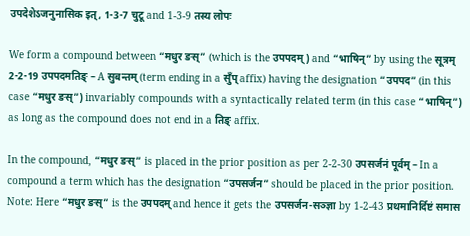उपदेशेऽजनुनासिक इत्, 1-3-7 चुटू and 1-3-9 तस्य लोपः

We form a compound between “मधुर ङस्” (which is the उपपदम्) and “भाषिन्” by using the सूत्रम् 2-2-19 उपपदमतिङ् – A सुबन्तम् (term ending in a सुँप् affix) having the designation “उपपद” (in this case “मधुर ङस्”) invariably compounds with a syntactically related term (in this case “भाषिन्”) as long as the compound does not end in a तिङ् affix.

In the compound, “मधुर ङस्” is placed in the prior position as per 2-2-30 उपसर्जनं पूर्वम्‌ – In a compound a term which has the designation “उपसर्जन” should be placed in the prior position. Note: Here “मधुर ङस्” is the उपपदम् and hence it gets the उपसर्जन-सञ्ज्ञा by 1-2-43 प्रथमानिर्दिष्टं समास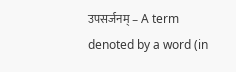उपसर्जनम् – A term denoted by a word (in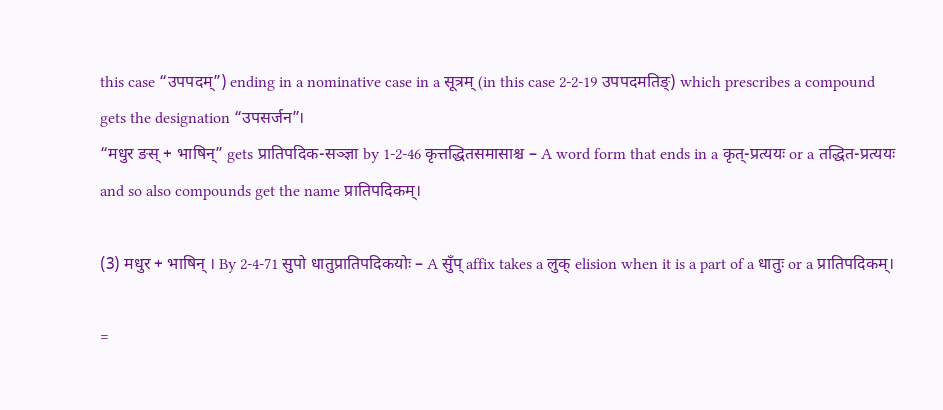this case “उपपदम्”) ending in a nominative case in a सूत्रम् (in this case 2-2-19 उपपदमतिङ्) which prescribes a compound gets the designation “उपसर्जन”।
“मधुर ङस् + भाषिन्” gets प्रातिपदिक-सञ्ज्ञा by 1-2-46 कृत्तद्धितसमासाश्च – A word form that ends in a कृत्-प्रत्ययः or a तद्धित-प्रत्ययः and so also compounds get the name प्रातिपदिकम्।

(3) मधुर + भाषिन् । By 2-4-71 सुपो धातुप्रातिपदिकयोः – A सुँप् affix takes a लुक् elision when it is a part of a धातुः or a प्रातिपदिकम्।

=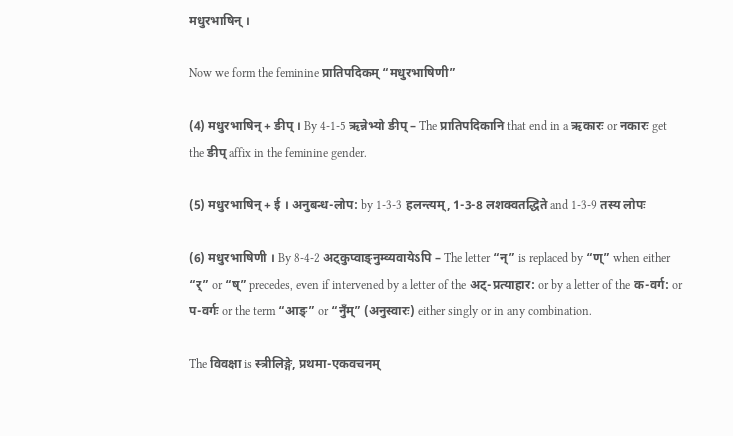मधुरभाषिन् ।

Now we form the feminine प्रातिपदिकम् “मधुरभाषिणी”

(4) मधुरभाषिन् + ङीप् । By 4-1-5 ऋन्नेभ्यो ङीप्‌ – The प्रातिपदिकानि that end in a ऋकारः or नकारः get the ङीप् affix in the feminine gender.

(5) मधुरभाषिन् + ई । अनुबन्ध-लोप: by 1-3-3 हलन्त्यम्, 1-3-8 लशक्वतद्धिते and 1-3-9 तस्य लोपः

(6) मधुरभाषिणी । By 8-4-2 अट्कुप्वाङ्नुम्व्यवायेऽपि – The letter “न्” is replaced by “ण्” when either “र्” or “ष्” precedes, even if intervened by a letter of the अट्-प्रत्याहार: or by a letter of the क-वर्ग: or प-वर्गः or the term “आङ्” or “नुँम्” (अनुस्वारः) either singly or in any combination.

The विवक्षा is स्त्रीलिङ्गे, प्रथमा-एकवचनम्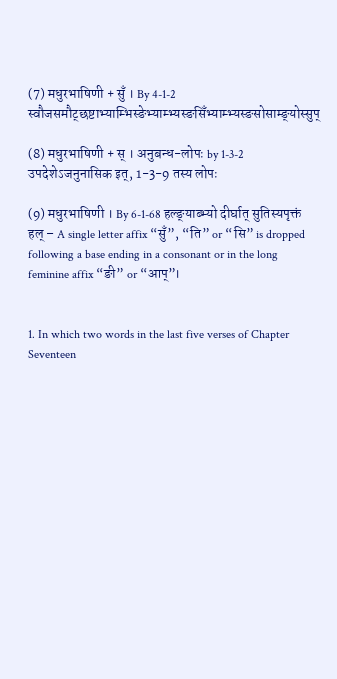(7) मधुरभाषिणी + सुँ । By 4-1-2 स्वौजसमौट्छष्टाभ्याम्भिस्ङेभ्याम्भ्यस्ङसिँभ्याम्भ्यस्ङसोसाम्ङ्योस्सुप्

(8) मधुरभाषिणी + स् । अनुबन्ध-लोपः by 1-3-2 उपदेशेऽजनुनासिक इत्, 1-3-9 तस्य लोपः

(9) मधुरभाषिणी । By 6-1-68 हल्ङ्याब्भ्यो दीर्घात्‌ सुतिस्यपृक्तं हल् – A single letter affix “सुँ”, “ति” or “सि” is dropped following a base ending in a consonant or in the long feminine affix “ङी” or “आप्”।


1. In which two words in the last five verses of Chapter Seventeen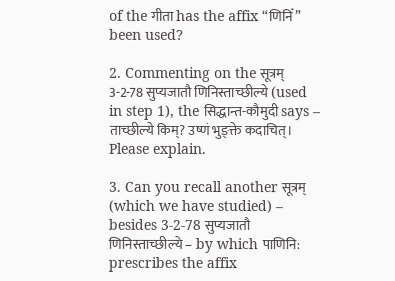of the गीता has the affix “णिनिँ” been used?

2. Commenting on the सूत्रम् 3-2-78 सुप्यजातौ णिनिस्ताच्छील्ये (used in step 1), the सिद्धान्त-कौमुदी says – ताच्छील्ये किम्? उष्णं भुङ्क्ते कदाचित्। Please explain.

3. Can you recall another सूत्रम् (which we have studied) – besides 3-2-78 सुप्यजातौ णिनिस्ताच्छील्ये – by which पाणिनि: prescribes the affix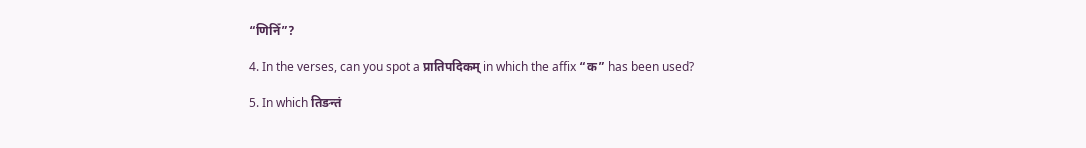“णिनिँ”?

4. In the verses, can you spot a प्रातिपदिकम् in which the affix “क” has been used?

5. In which तिङन्तं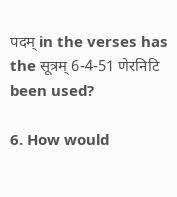पदम् in the verses has the सूत्रम् 6-4-51 णेरनिटि been used?

6. How would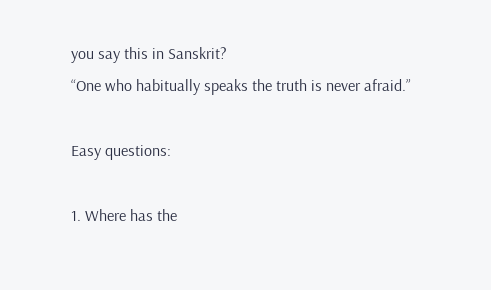you say this in Sanskrit?
“One who habitually speaks the truth is never afraid.”

Easy questions:

1. Where has the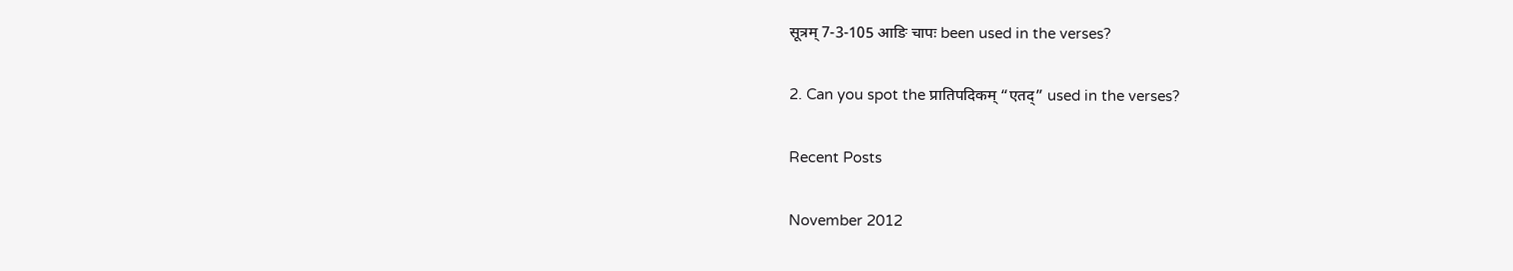सूत्रम् 7-3-105 आङि चापः been used in the verses?

2. Can you spot the प्रातिपदिकम् “एतद्” used in the verses?

Recent Posts

November 2012